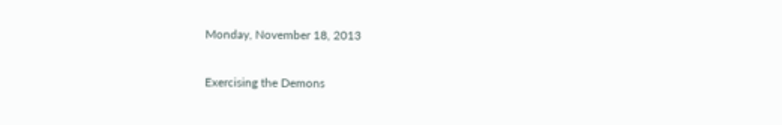Monday, November 18, 2013

Exercising the Demons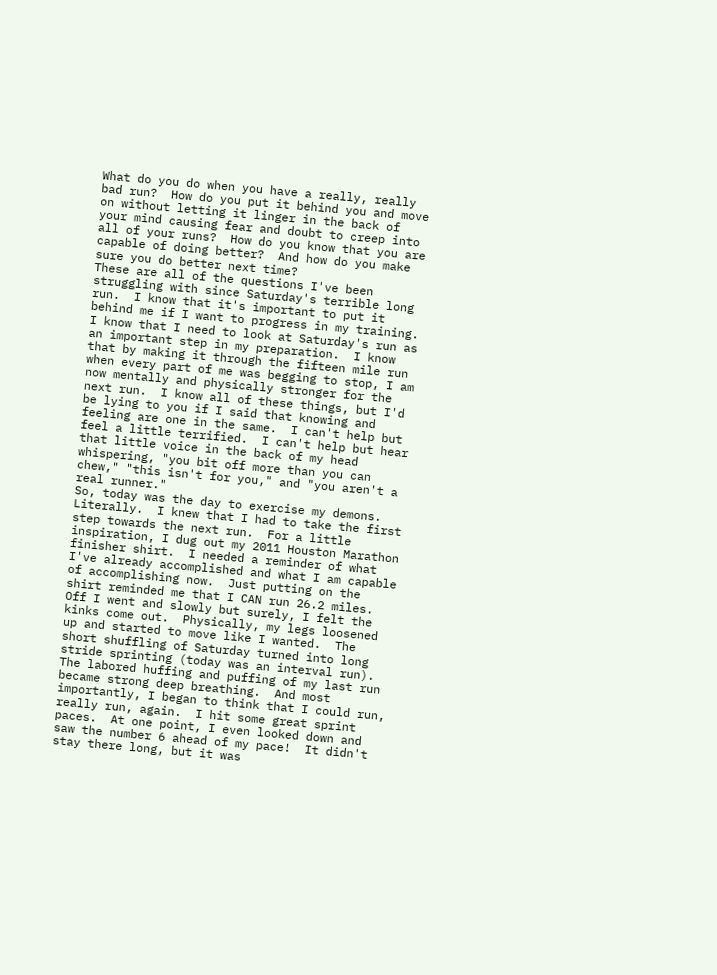What do you do when you have a really, really bad run?  How do you put it behind you and move on without letting it linger in the back of your mind causing fear and doubt to creep into all of your runs?  How do you know that you are capable of doing better?  And how do you make sure you do better next time?
These are all of the questions I've been struggling with since Saturday's terrible long run.  I know that it's important to put it behind me if I want to progress in my training.  I know that I need to look at Saturday's run as an important step in my preparation.  I know that by making it through the fifteen mile run when every part of me was begging to stop, I am now mentally and physically stronger for the next run.  I know all of these things, but I'd be lying to you if I said that knowing and feeling are one in the same.  I can't help but feel a little terrified.  I can't help but hear that little voice in the back of my head whispering, "you bit off more than you can chew," "this isn't for you," and "you aren't a real runner."
So, today was the day to exercise my demons.  Literally.  I knew that I had to take the first step towards the next run.  For a little inspiration, I dug out my 2011 Houston Marathon finisher shirt.  I needed a reminder of what I've already accomplished and what I am capable of accomplishing now.  Just putting on the shirt reminded me that I CAN run 26.2 miles.  Off I went and slowly but surely, I felt the kinks come out.  Physically, my legs loosened up and started to move like I wanted.  The short shuffling of Saturday turned into long stride sprinting (today was an interval run).  The labored huffing and puffing of my last run became strong deep breathing.  And most importantly, I began to think that I could run, really run, again.  I hit some great sprint paces.  At one point, I even looked down and saw the number 6 ahead of my pace!  It didn't stay there long, but it was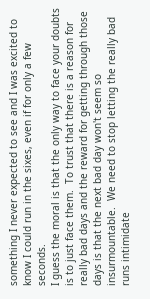something I never expected to see and I was excited to know I could run in the sixes, even if for only a few seconds.
I guess the moral is that the only way to face your doubts is to just face them.  To trust that there is a reason for really bad days and the reward for getting through those days is that the next bad day won't seem so insurmountable.  We need to stop letting the really bad runs intimidate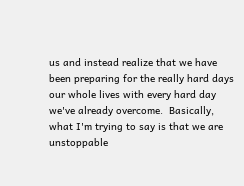us and instead realize that we have been preparing for the really hard days our whole lives with every hard day we've already overcome.  Basically, what I'm trying to say is that we are unstoppable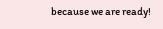because we are ready!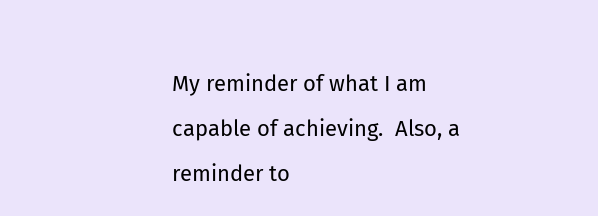My reminder of what I am capable of achieving.  Also, a reminder to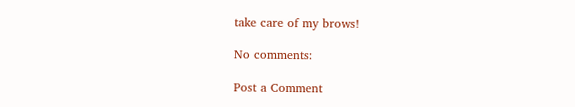take care of my brows!

No comments:

Post a Comment